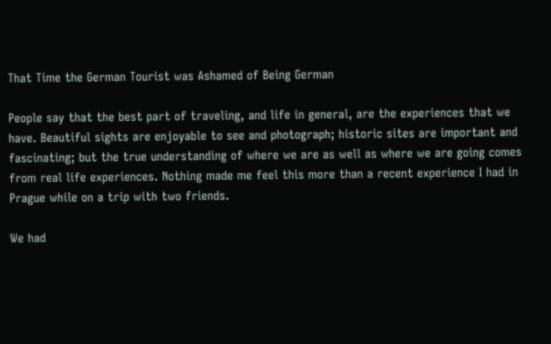That Time the German Tourist was Ashamed of Being German

People say that the best part of traveling, and life in general, are the experiences that we have. Beautiful sights are enjoyable to see and photograph; historic sites are important and fascinating; but the true understanding of where we are as well as where we are going comes from real life experiences. Nothing made me feel this more than a recent experience I had in Prague while on a trip with two friends.

We had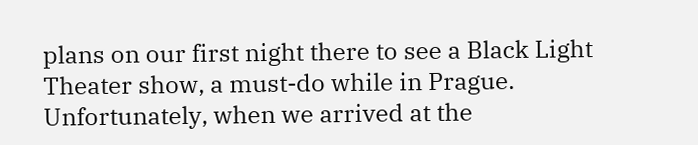plans on our first night there to see a Black Light Theater show, a must-do while in Prague. Unfortunately, when we arrived at the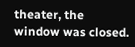theater, the window was closed.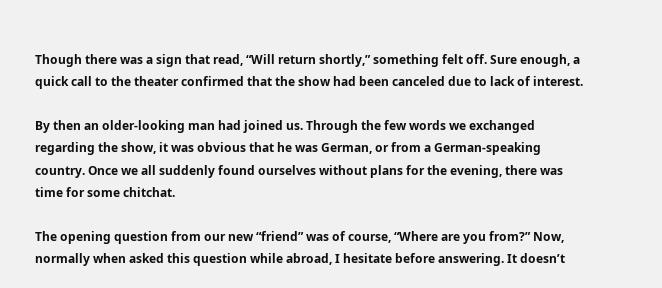Though there was a sign that read, “Will return shortly,” something felt off. Sure enough, a quick call to the theater confirmed that the show had been canceled due to lack of interest.

By then an older-looking man had joined us. Through the few words we exchanged regarding the show, it was obvious that he was German, or from a German-speaking country. Once we all suddenly found ourselves without plans for the evening, there was time for some chitchat.

The opening question from our new “friend” was of course, “Where are you from?” Now, normally when asked this question while abroad, I hesitate before answering. It doesn’t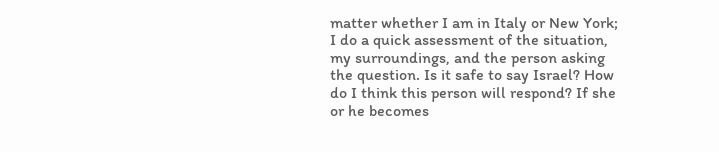matter whether I am in Italy or New York; I do a quick assessment of the situation, my surroundings, and the person asking the question. Is it safe to say Israel? How do I think this person will respond? If she or he becomes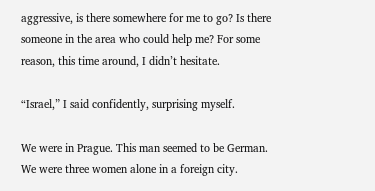aggressive, is there somewhere for me to go? Is there someone in the area who could help me? For some reason, this time around, I didn’t hesitate.

“Israel,” I said confidently, surprising myself.

We were in Prague. This man seemed to be German. We were three women alone in a foreign city.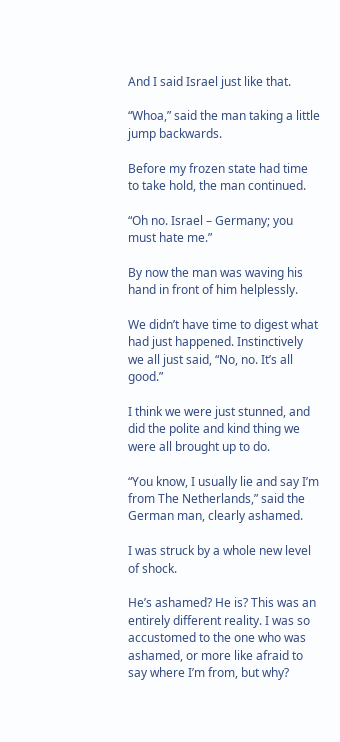And I said Israel just like that.

“Whoa,” said the man taking a little jump backwards.

Before my frozen state had time to take hold, the man continued.

“Oh no. Israel – Germany; you must hate me.”

By now the man was waving his hand in front of him helplessly.

We didn’t have time to digest what had just happened. Instinctively we all just said, “No, no. It’s all good.”

I think we were just stunned, and did the polite and kind thing we were all brought up to do.

“You know, I usually lie and say I’m from The Netherlands,” said the German man, clearly ashamed.

I was struck by a whole new level of shock.

He’s ashamed? He is? This was an entirely different reality. I was so accustomed to the one who was ashamed, or more like afraid to say where I’m from, but why?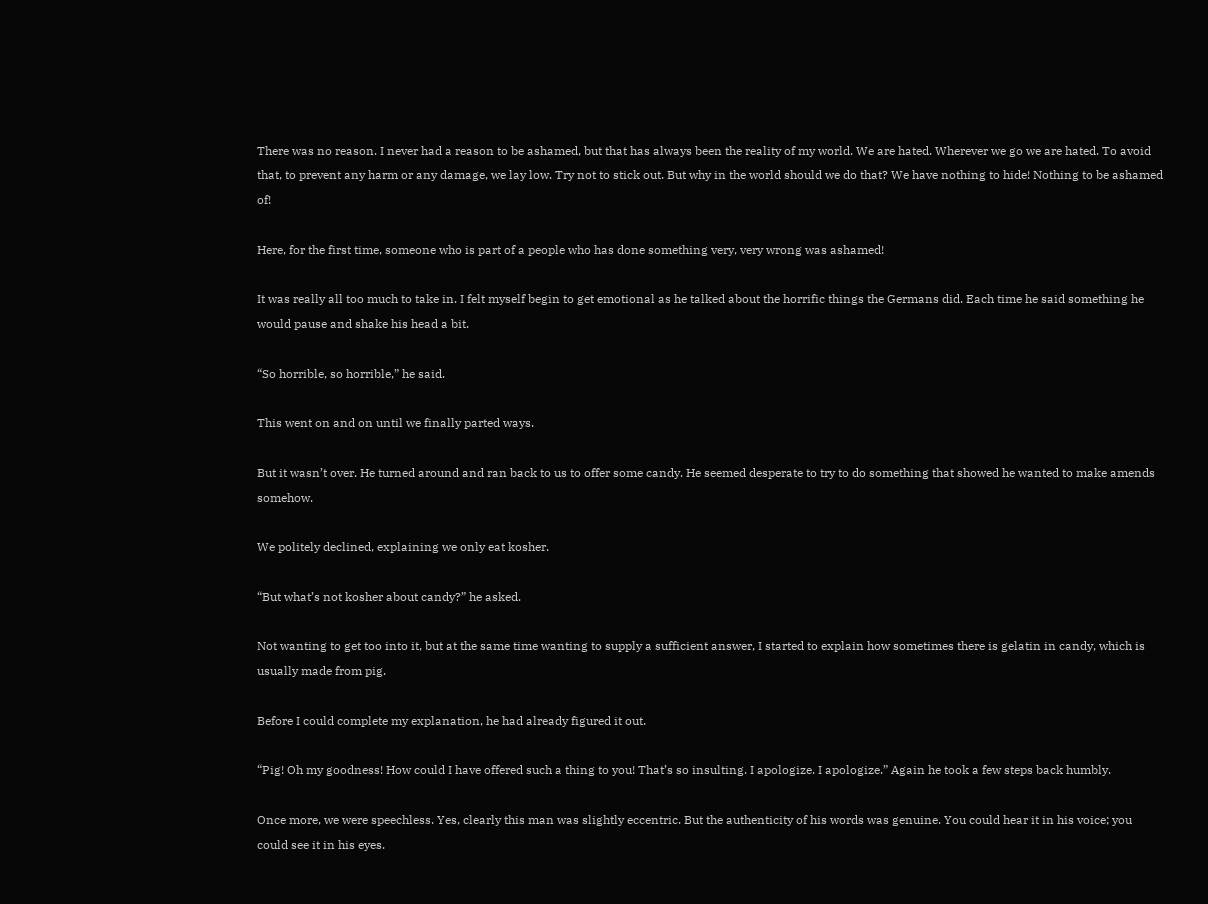There was no reason. I never had a reason to be ashamed, but that has always been the reality of my world. We are hated. Wherever we go we are hated. To avoid that, to prevent any harm or any damage, we lay low. Try not to stick out. But why in the world should we do that? We have nothing to hide! Nothing to be ashamed of!

Here, for the first time, someone who is part of a people who has done something very, very wrong was ashamed!

It was really all too much to take in. I felt myself begin to get emotional as he talked about the horrific things the Germans did. Each time he said something he would pause and shake his head a bit.

“So horrible, so horrible,” he said.

This went on and on until we finally parted ways.

But it wasn’t over. He turned around and ran back to us to offer some candy. He seemed desperate to try to do something that showed he wanted to make amends somehow.

We politely declined, explaining we only eat kosher.

“But what’s not kosher about candy?” he asked.

Not wanting to get too into it, but at the same time wanting to supply a sufficient answer, I started to explain how sometimes there is gelatin in candy, which is usually made from pig.

Before I could complete my explanation, he had already figured it out.

“Pig! Oh my goodness! How could I have offered such a thing to you! That’s so insulting. I apologize. I apologize.” Again he took a few steps back humbly.

Once more, we were speechless. Yes, clearly this man was slightly eccentric. But the authenticity of his words was genuine. You could hear it in his voice; you could see it in his eyes.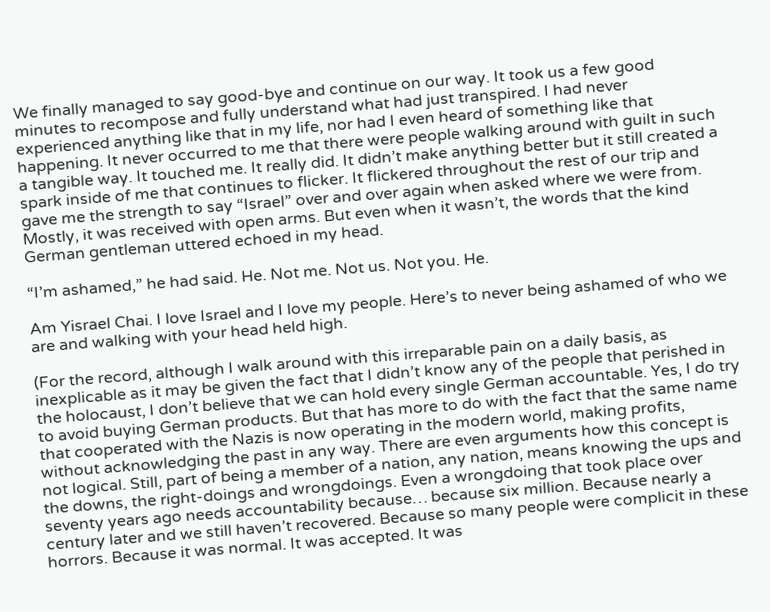We finally managed to say good-bye and continue on our way. It took us a few good minutes to recompose and fully understand what had just transpired. I had never experienced anything like that in my life, nor had I even heard of something like that happening. It never occurred to me that there were people walking around with guilt in such a tangible way. It touched me. It really did. It didn’t make anything better but it still created a spark inside of me that continues to flicker. It flickered throughout the rest of our trip and gave me the strength to say “Israel” over and over again when asked where we were from. Mostly, it was received with open arms. But even when it wasn’t, the words that the kind German gentleman uttered echoed in my head.

“I’m ashamed,” he had said. He. Not me. Not us. Not you. He.

Am Yisrael Chai. I love Israel and I love my people. Here’s to never being ashamed of who we are and walking with your head held high.

(For the record, although I walk around with this irreparable pain on a daily basis, as inexplicable as it may be given the fact that I didn’t know any of the people that perished in the holocaust, I don’t believe that we can hold every single German accountable. Yes, I do try to avoid buying German products. But that has more to do with the fact that the same name that cooperated with the Nazis is now operating in the modern world, making profits, without acknowledging the past in any way. There are even arguments how this concept is not logical. Still, part of being a member of a nation, any nation, means knowing the ups and the downs, the right-doings and wrongdoings. Even a wrongdoing that took place over seventy years ago needs accountability because… because six million. Because nearly a century later and we still haven’t recovered. Because so many people were complicit in these horrors. Because it was normal. It was accepted. It was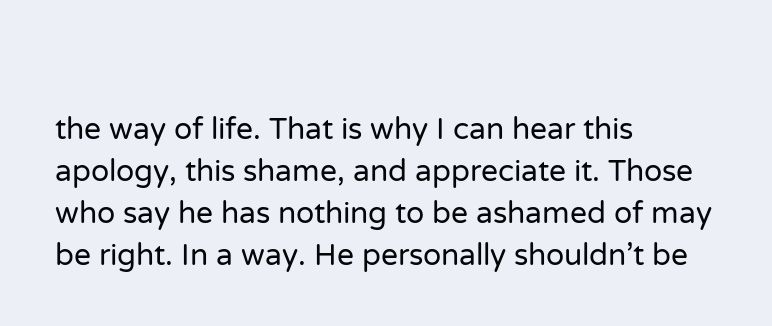the way of life. That is why I can hear this apology, this shame, and appreciate it. Those who say he has nothing to be ashamed of may be right. In a way. He personally shouldn’t be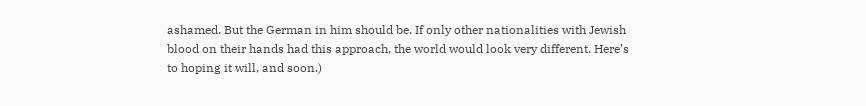ashamed. But the German in him should be. If only other nationalities with Jewish blood on their hands had this approach, the world would look very different. Here’s to hoping it will, and soon.)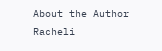About the Author
Racheli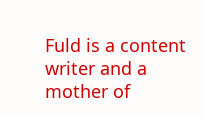Fuld is a content writer and a mother of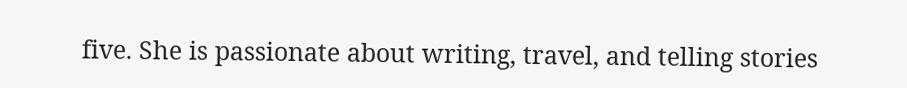five. She is passionate about writing, travel, and telling stories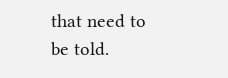that need to be told.